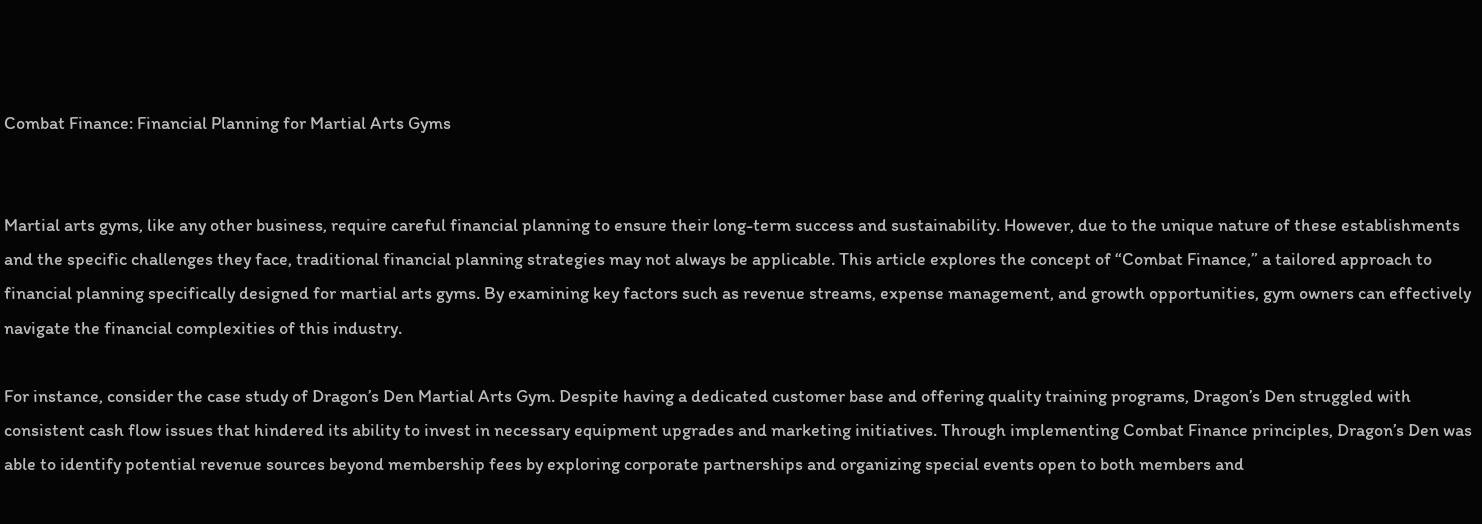Combat Finance: Financial Planning for Martial Arts Gyms


Martial arts gyms, like any other business, require careful financial planning to ensure their long-term success and sustainability. However, due to the unique nature of these establishments and the specific challenges they face, traditional financial planning strategies may not always be applicable. This article explores the concept of “Combat Finance,” a tailored approach to financial planning specifically designed for martial arts gyms. By examining key factors such as revenue streams, expense management, and growth opportunities, gym owners can effectively navigate the financial complexities of this industry.

For instance, consider the case study of Dragon’s Den Martial Arts Gym. Despite having a dedicated customer base and offering quality training programs, Dragon’s Den struggled with consistent cash flow issues that hindered its ability to invest in necessary equipment upgrades and marketing initiatives. Through implementing Combat Finance principles, Dragon’s Den was able to identify potential revenue sources beyond membership fees by exploring corporate partnerships and organizing special events open to both members and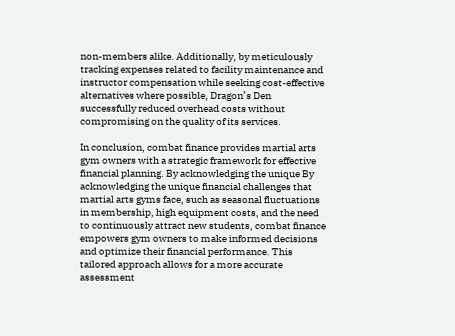non-members alike. Additionally, by meticulously tracking expenses related to facility maintenance and instructor compensation while seeking cost-effective alternatives where possible, Dragon’s Den successfully reduced overhead costs without compromising on the quality of its services.

In conclusion, combat finance provides martial arts gym owners with a strategic framework for effective financial planning. By acknowledging the unique By acknowledging the unique financial challenges that martial arts gyms face, such as seasonal fluctuations in membership, high equipment costs, and the need to continuously attract new students, combat finance empowers gym owners to make informed decisions and optimize their financial performance. This tailored approach allows for a more accurate assessment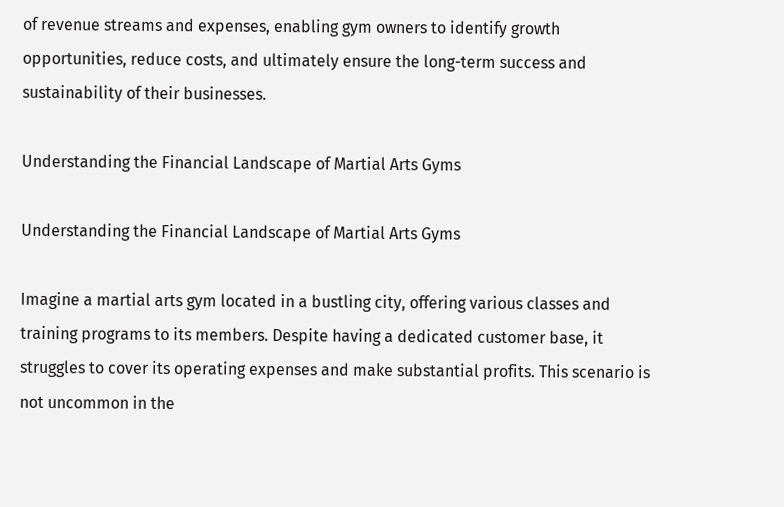of revenue streams and expenses, enabling gym owners to identify growth opportunities, reduce costs, and ultimately ensure the long-term success and sustainability of their businesses.

Understanding the Financial Landscape of Martial Arts Gyms

Understanding the Financial Landscape of Martial Arts Gyms

Imagine a martial arts gym located in a bustling city, offering various classes and training programs to its members. Despite having a dedicated customer base, it struggles to cover its operating expenses and make substantial profits. This scenario is not uncommon in the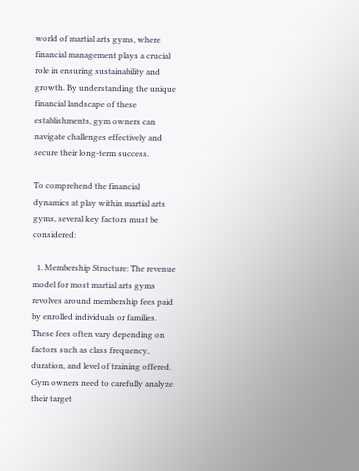world of martial arts gyms, where financial management plays a crucial role in ensuring sustainability and growth. By understanding the unique financial landscape of these establishments, gym owners can navigate challenges effectively and secure their long-term success.

To comprehend the financial dynamics at play within martial arts gyms, several key factors must be considered:

  1. Membership Structure: The revenue model for most martial arts gyms revolves around membership fees paid by enrolled individuals or families. These fees often vary depending on factors such as class frequency, duration, and level of training offered. Gym owners need to carefully analyze their target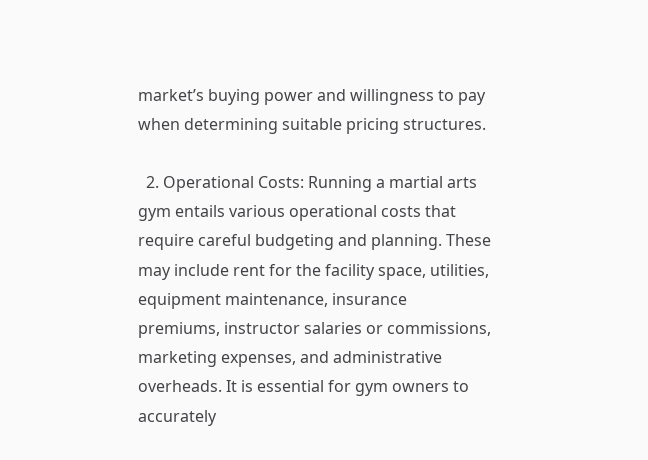market’s buying power and willingness to pay when determining suitable pricing structures.

  2. Operational Costs: Running a martial arts gym entails various operational costs that require careful budgeting and planning. These may include rent for the facility space, utilities, equipment maintenance, insurance premiums, instructor salaries or commissions, marketing expenses, and administrative overheads. It is essential for gym owners to accurately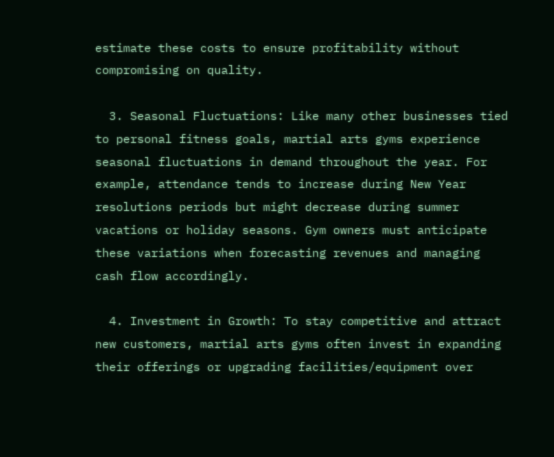estimate these costs to ensure profitability without compromising on quality.

  3. Seasonal Fluctuations: Like many other businesses tied to personal fitness goals, martial arts gyms experience seasonal fluctuations in demand throughout the year. For example, attendance tends to increase during New Year resolutions periods but might decrease during summer vacations or holiday seasons. Gym owners must anticipate these variations when forecasting revenues and managing cash flow accordingly.

  4. Investment in Growth: To stay competitive and attract new customers, martial arts gyms often invest in expanding their offerings or upgrading facilities/equipment over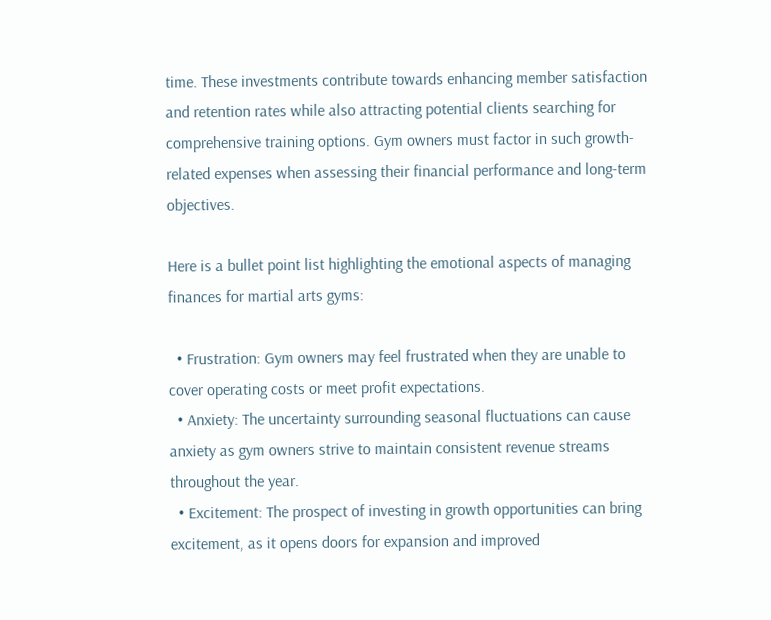time. These investments contribute towards enhancing member satisfaction and retention rates while also attracting potential clients searching for comprehensive training options. Gym owners must factor in such growth-related expenses when assessing their financial performance and long-term objectives.

Here is a bullet point list highlighting the emotional aspects of managing finances for martial arts gyms:

  • Frustration: Gym owners may feel frustrated when they are unable to cover operating costs or meet profit expectations.
  • Anxiety: The uncertainty surrounding seasonal fluctuations can cause anxiety as gym owners strive to maintain consistent revenue streams throughout the year.
  • Excitement: The prospect of investing in growth opportunities can bring excitement, as it opens doors for expansion and improved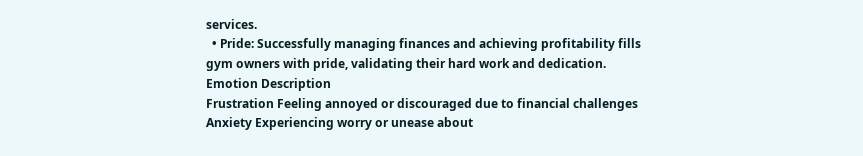services.
  • Pride: Successfully managing finances and achieving profitability fills gym owners with pride, validating their hard work and dedication.
Emotion Description
Frustration Feeling annoyed or discouraged due to financial challenges
Anxiety Experiencing worry or unease about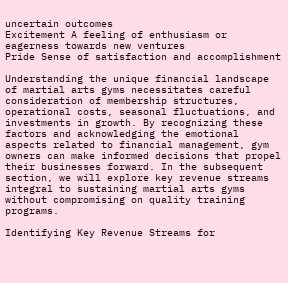uncertain outcomes
Excitement A feeling of enthusiasm or eagerness towards new ventures
Pride Sense of satisfaction and accomplishment

Understanding the unique financial landscape of martial arts gyms necessitates careful consideration of membership structures, operational costs, seasonal fluctuations, and investments in growth. By recognizing these factors and acknowledging the emotional aspects related to financial management, gym owners can make informed decisions that propel their businesses forward. In the subsequent section, we will explore key revenue streams integral to sustaining martial arts gyms without compromising on quality training programs.

Identifying Key Revenue Streams for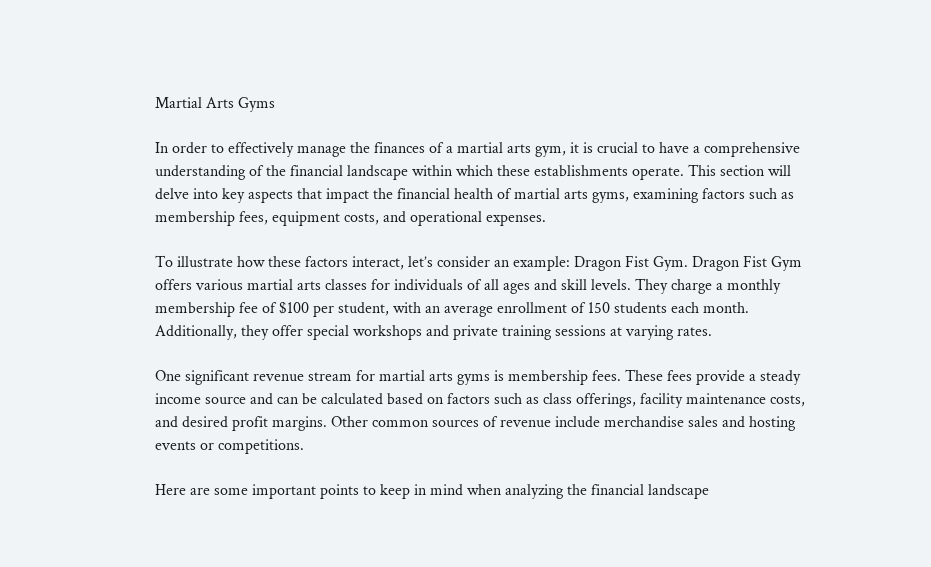Martial Arts Gyms

In order to effectively manage the finances of a martial arts gym, it is crucial to have a comprehensive understanding of the financial landscape within which these establishments operate. This section will delve into key aspects that impact the financial health of martial arts gyms, examining factors such as membership fees, equipment costs, and operational expenses.

To illustrate how these factors interact, let’s consider an example: Dragon Fist Gym. Dragon Fist Gym offers various martial arts classes for individuals of all ages and skill levels. They charge a monthly membership fee of $100 per student, with an average enrollment of 150 students each month. Additionally, they offer special workshops and private training sessions at varying rates.

One significant revenue stream for martial arts gyms is membership fees. These fees provide a steady income source and can be calculated based on factors such as class offerings, facility maintenance costs, and desired profit margins. Other common sources of revenue include merchandise sales and hosting events or competitions.

Here are some important points to keep in mind when analyzing the financial landscape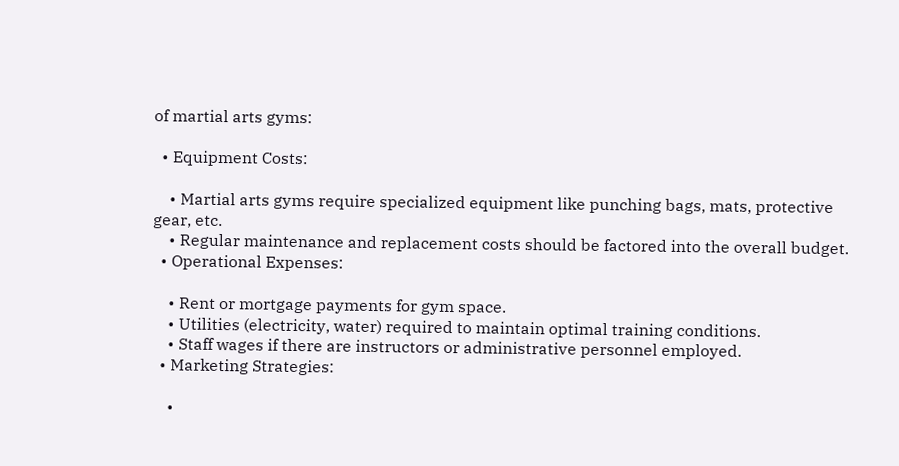of martial arts gyms:

  • Equipment Costs:

    • Martial arts gyms require specialized equipment like punching bags, mats, protective gear, etc.
    • Regular maintenance and replacement costs should be factored into the overall budget.
  • Operational Expenses:

    • Rent or mortgage payments for gym space.
    • Utilities (electricity, water) required to maintain optimal training conditions.
    • Staff wages if there are instructors or administrative personnel employed.
  • Marketing Strategies:

    •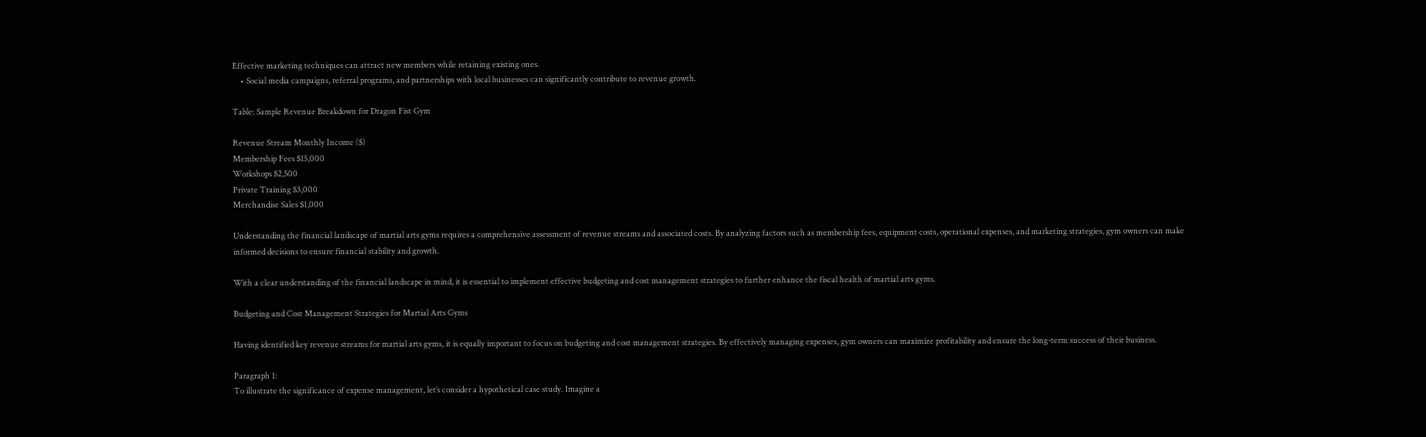Effective marketing techniques can attract new members while retaining existing ones.
    • Social media campaigns, referral programs, and partnerships with local businesses can significantly contribute to revenue growth.

Table: Sample Revenue Breakdown for Dragon Fist Gym

Revenue Stream Monthly Income ($)
Membership Fees $15,000
Workshops $2,500
Private Training $3,000
Merchandise Sales $1,000

Understanding the financial landscape of martial arts gyms requires a comprehensive assessment of revenue streams and associated costs. By analyzing factors such as membership fees, equipment costs, operational expenses, and marketing strategies, gym owners can make informed decisions to ensure financial stability and growth.

With a clear understanding of the financial landscape in mind, it is essential to implement effective budgeting and cost management strategies to further enhance the fiscal health of martial arts gyms.

Budgeting and Cost Management Strategies for Martial Arts Gyms

Having identified key revenue streams for martial arts gyms, it is equally important to focus on budgeting and cost management strategies. By effectively managing expenses, gym owners can maximize profitability and ensure the long-term success of their business.

Paragraph 1:
To illustrate the significance of expense management, let’s consider a hypothetical case study. Imagine a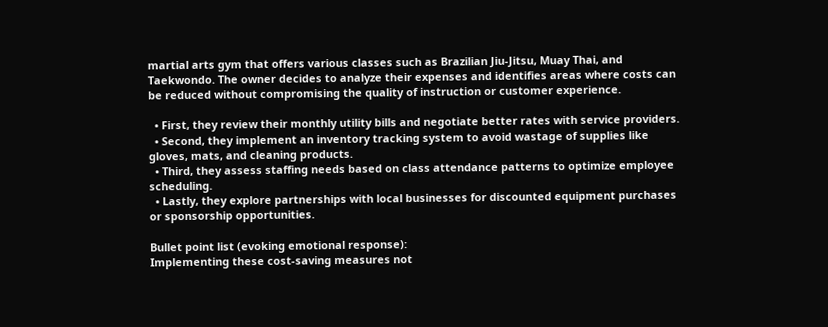martial arts gym that offers various classes such as Brazilian Jiu-Jitsu, Muay Thai, and Taekwondo. The owner decides to analyze their expenses and identifies areas where costs can be reduced without compromising the quality of instruction or customer experience.

  • First, they review their monthly utility bills and negotiate better rates with service providers.
  • Second, they implement an inventory tracking system to avoid wastage of supplies like gloves, mats, and cleaning products.
  • Third, they assess staffing needs based on class attendance patterns to optimize employee scheduling.
  • Lastly, they explore partnerships with local businesses for discounted equipment purchases or sponsorship opportunities.

Bullet point list (evoking emotional response):
Implementing these cost-saving measures not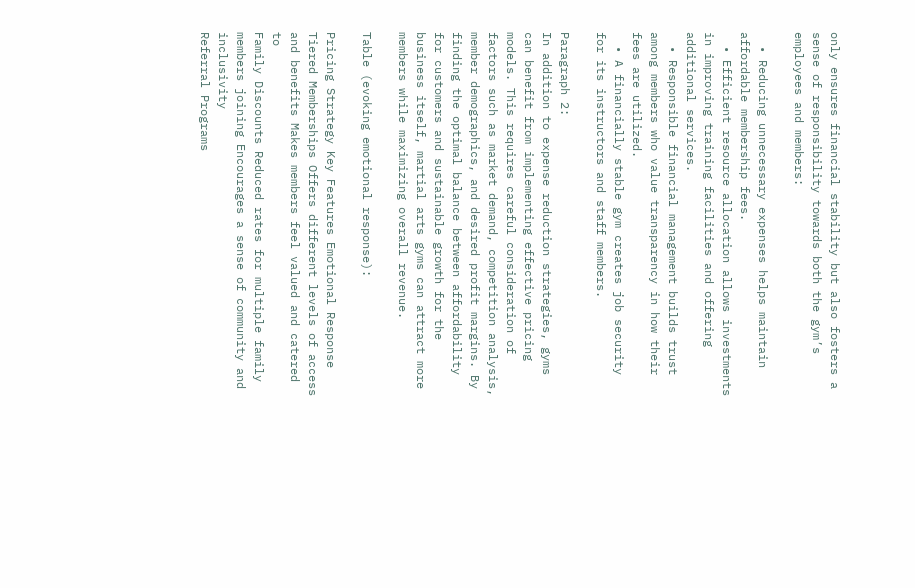only ensures financial stability but also fosters a sense of responsibility towards both the gym’s employees and members:

  • Reducing unnecessary expenses helps maintain affordable membership fees.
  • Efficient resource allocation allows investments in improving training facilities and offering additional services.
  • Responsible financial management builds trust among members who value transparency in how their fees are utilized.
  • A financially stable gym creates job security for its instructors and staff members.

Paragraph 2:
In addition to expense reduction strategies, gyms can benefit from implementing effective pricing models. This requires careful consideration of factors such as market demand, competition analysis, member demographics, and desired profit margins. By finding the optimal balance between affordability for customers and sustainable growth for the business itself, martial arts gyms can attract more members while maximizing overall revenue.

Table (evoking emotional response):

Pricing Strategy Key Features Emotional Response
Tiered Memberships Offers different levels of access and benefits Makes members feel valued and catered to
Family Discounts Reduced rates for multiple family members joining Encourages a sense of community and inclusivity
Referral Programs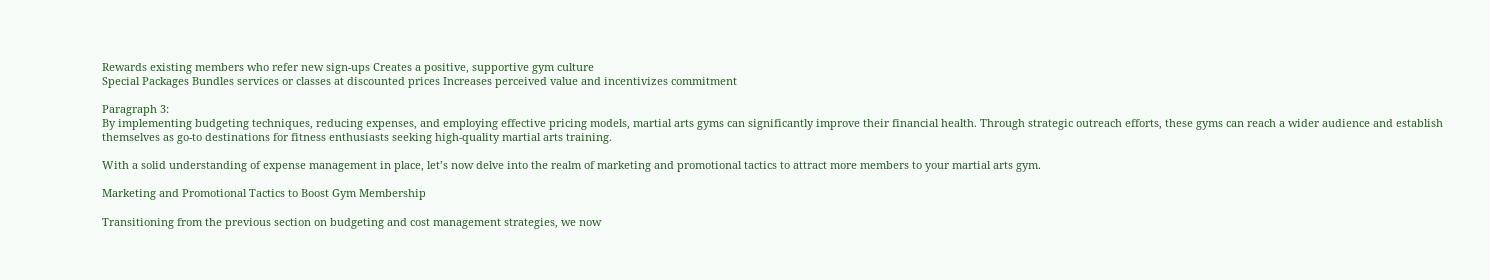Rewards existing members who refer new sign-ups Creates a positive, supportive gym culture
Special Packages Bundles services or classes at discounted prices Increases perceived value and incentivizes commitment

Paragraph 3:
By implementing budgeting techniques, reducing expenses, and employing effective pricing models, martial arts gyms can significantly improve their financial health. Through strategic outreach efforts, these gyms can reach a wider audience and establish themselves as go-to destinations for fitness enthusiasts seeking high-quality martial arts training.

With a solid understanding of expense management in place, let’s now delve into the realm of marketing and promotional tactics to attract more members to your martial arts gym.

Marketing and Promotional Tactics to Boost Gym Membership

Transitioning from the previous section on budgeting and cost management strategies, we now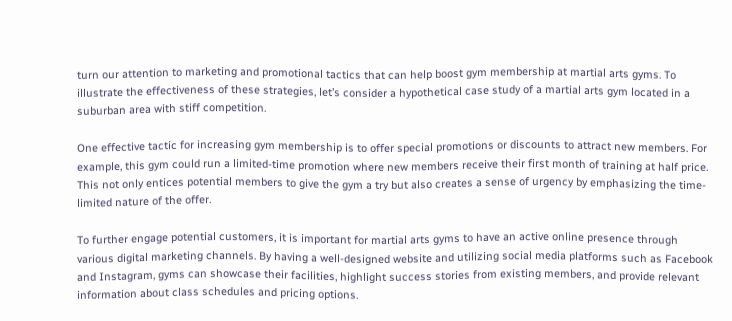turn our attention to marketing and promotional tactics that can help boost gym membership at martial arts gyms. To illustrate the effectiveness of these strategies, let’s consider a hypothetical case study of a martial arts gym located in a suburban area with stiff competition.

One effective tactic for increasing gym membership is to offer special promotions or discounts to attract new members. For example, this gym could run a limited-time promotion where new members receive their first month of training at half price. This not only entices potential members to give the gym a try but also creates a sense of urgency by emphasizing the time-limited nature of the offer.

To further engage potential customers, it is important for martial arts gyms to have an active online presence through various digital marketing channels. By having a well-designed website and utilizing social media platforms such as Facebook and Instagram, gyms can showcase their facilities, highlight success stories from existing members, and provide relevant information about class schedules and pricing options.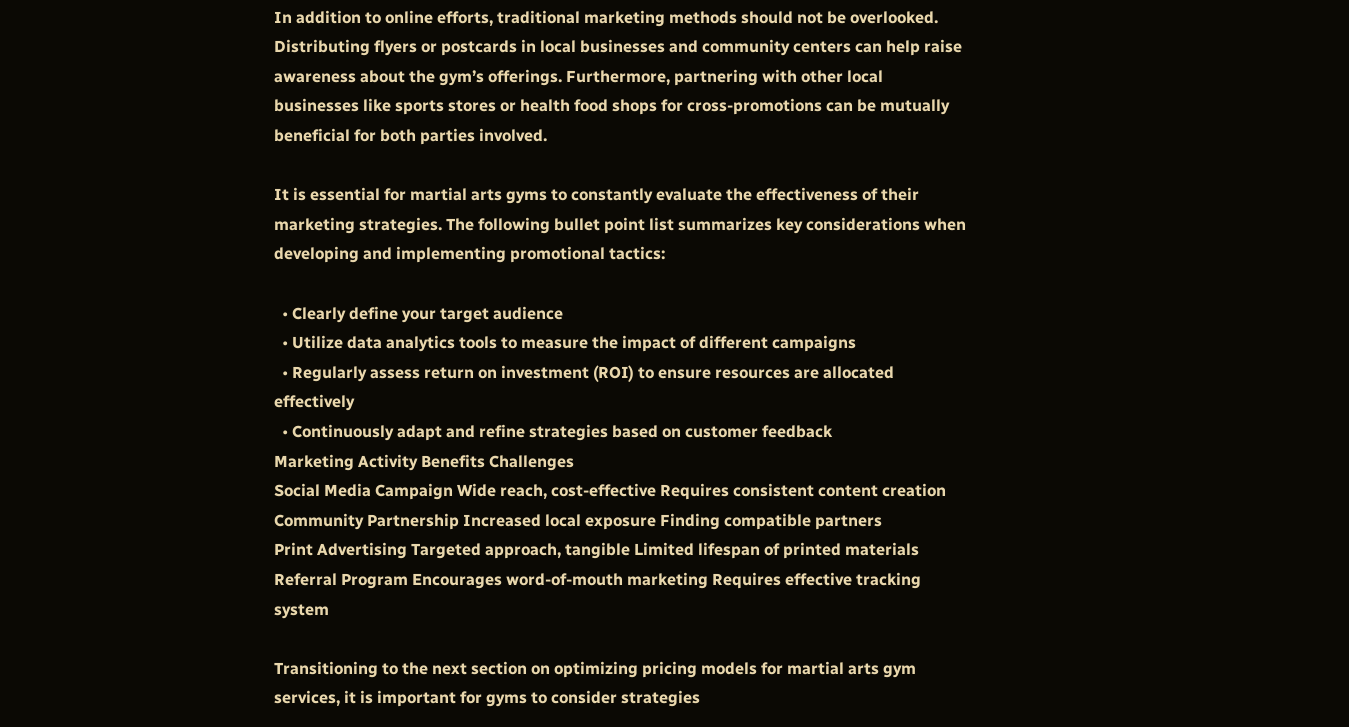In addition to online efforts, traditional marketing methods should not be overlooked. Distributing flyers or postcards in local businesses and community centers can help raise awareness about the gym’s offerings. Furthermore, partnering with other local businesses like sports stores or health food shops for cross-promotions can be mutually beneficial for both parties involved.

It is essential for martial arts gyms to constantly evaluate the effectiveness of their marketing strategies. The following bullet point list summarizes key considerations when developing and implementing promotional tactics:

  • Clearly define your target audience
  • Utilize data analytics tools to measure the impact of different campaigns
  • Regularly assess return on investment (ROI) to ensure resources are allocated effectively
  • Continuously adapt and refine strategies based on customer feedback
Marketing Activity Benefits Challenges
Social Media Campaign Wide reach, cost-effective Requires consistent content creation
Community Partnership Increased local exposure Finding compatible partners
Print Advertising Targeted approach, tangible Limited lifespan of printed materials
Referral Program Encourages word-of-mouth marketing Requires effective tracking system

Transitioning to the next section on optimizing pricing models for martial arts gym services, it is important for gyms to consider strategies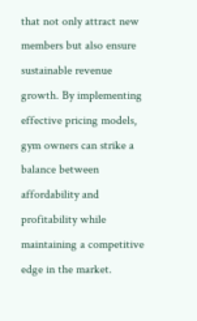that not only attract new members but also ensure sustainable revenue growth. By implementing effective pricing models, gym owners can strike a balance between affordability and profitability while maintaining a competitive edge in the market.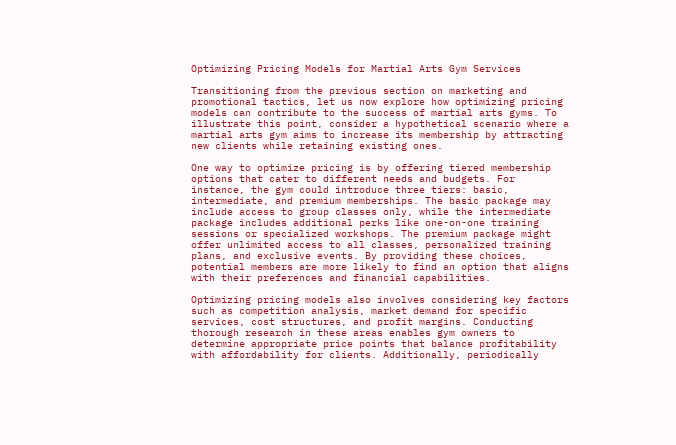Optimizing Pricing Models for Martial Arts Gym Services

Transitioning from the previous section on marketing and promotional tactics, let us now explore how optimizing pricing models can contribute to the success of martial arts gyms. To illustrate this point, consider a hypothetical scenario where a martial arts gym aims to increase its membership by attracting new clients while retaining existing ones.

One way to optimize pricing is by offering tiered membership options that cater to different needs and budgets. For instance, the gym could introduce three tiers: basic, intermediate, and premium memberships. The basic package may include access to group classes only, while the intermediate package includes additional perks like one-on-one training sessions or specialized workshops. The premium package might offer unlimited access to all classes, personalized training plans, and exclusive events. By providing these choices, potential members are more likely to find an option that aligns with their preferences and financial capabilities.

Optimizing pricing models also involves considering key factors such as competition analysis, market demand for specific services, cost structures, and profit margins. Conducting thorough research in these areas enables gym owners to determine appropriate price points that balance profitability with affordability for clients. Additionally, periodically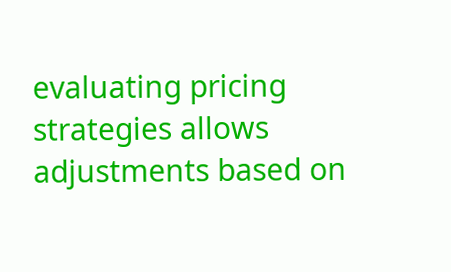evaluating pricing strategies allows adjustments based on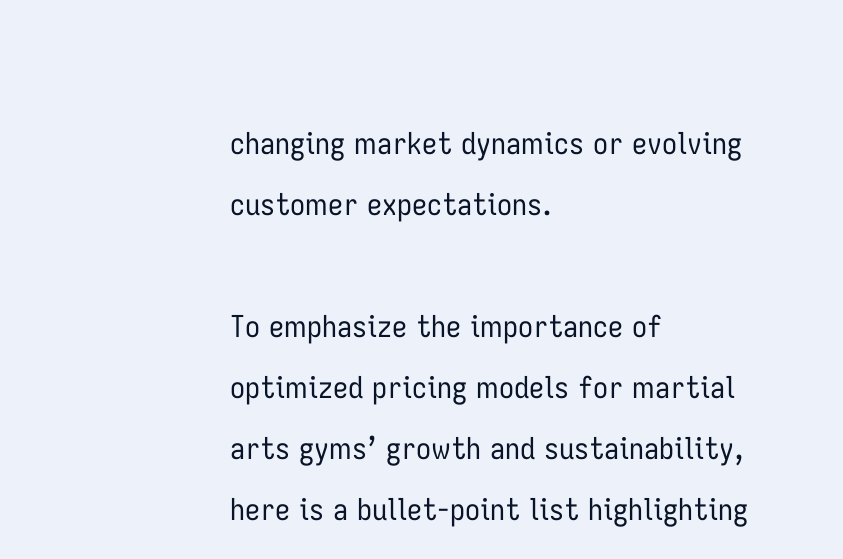changing market dynamics or evolving customer expectations.

To emphasize the importance of optimized pricing models for martial arts gyms’ growth and sustainability, here is a bullet-point list highlighting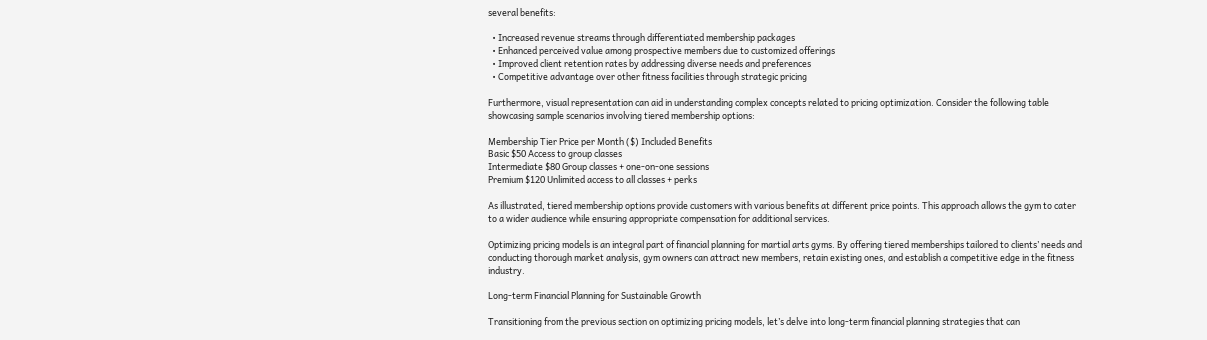several benefits:

  • Increased revenue streams through differentiated membership packages
  • Enhanced perceived value among prospective members due to customized offerings
  • Improved client retention rates by addressing diverse needs and preferences
  • Competitive advantage over other fitness facilities through strategic pricing

Furthermore, visual representation can aid in understanding complex concepts related to pricing optimization. Consider the following table showcasing sample scenarios involving tiered membership options:

Membership Tier Price per Month ($) Included Benefits
Basic $50 Access to group classes
Intermediate $80 Group classes + one-on-one sessions
Premium $120 Unlimited access to all classes + perks

As illustrated, tiered membership options provide customers with various benefits at different price points. This approach allows the gym to cater to a wider audience while ensuring appropriate compensation for additional services.

Optimizing pricing models is an integral part of financial planning for martial arts gyms. By offering tiered memberships tailored to clients’ needs and conducting thorough market analysis, gym owners can attract new members, retain existing ones, and establish a competitive edge in the fitness industry.

Long-term Financial Planning for Sustainable Growth

Transitioning from the previous section on optimizing pricing models, let’s delve into long-term financial planning strategies that can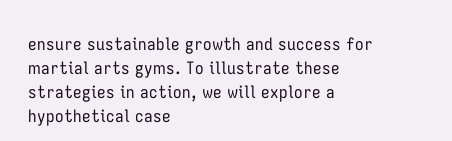ensure sustainable growth and success for martial arts gyms. To illustrate these strategies in action, we will explore a hypothetical case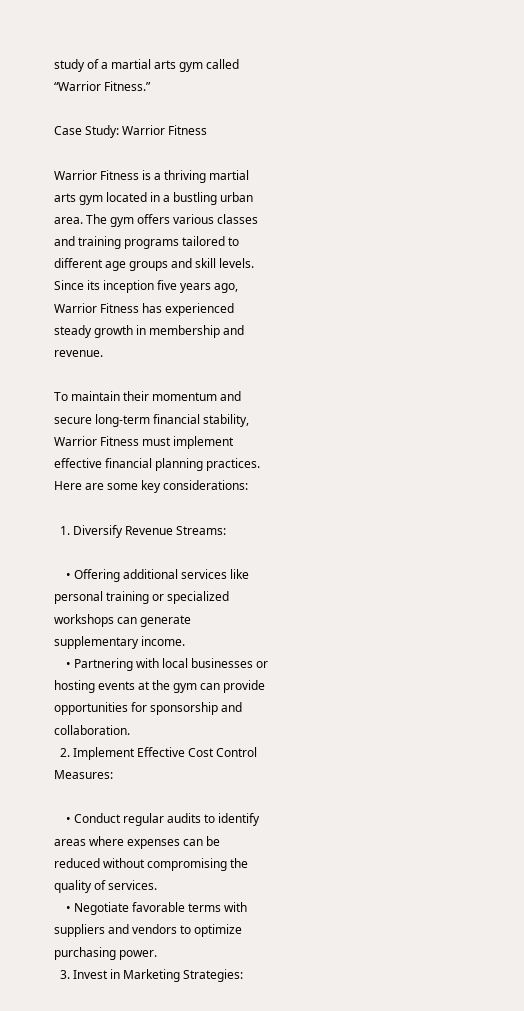study of a martial arts gym called “Warrior Fitness.”

Case Study: Warrior Fitness

Warrior Fitness is a thriving martial arts gym located in a bustling urban area. The gym offers various classes and training programs tailored to different age groups and skill levels. Since its inception five years ago, Warrior Fitness has experienced steady growth in membership and revenue.

To maintain their momentum and secure long-term financial stability, Warrior Fitness must implement effective financial planning practices. Here are some key considerations:

  1. Diversify Revenue Streams:

    • Offering additional services like personal training or specialized workshops can generate supplementary income.
    • Partnering with local businesses or hosting events at the gym can provide opportunities for sponsorship and collaboration.
  2. Implement Effective Cost Control Measures:

    • Conduct regular audits to identify areas where expenses can be reduced without compromising the quality of services.
    • Negotiate favorable terms with suppliers and vendors to optimize purchasing power.
  3. Invest in Marketing Strategies: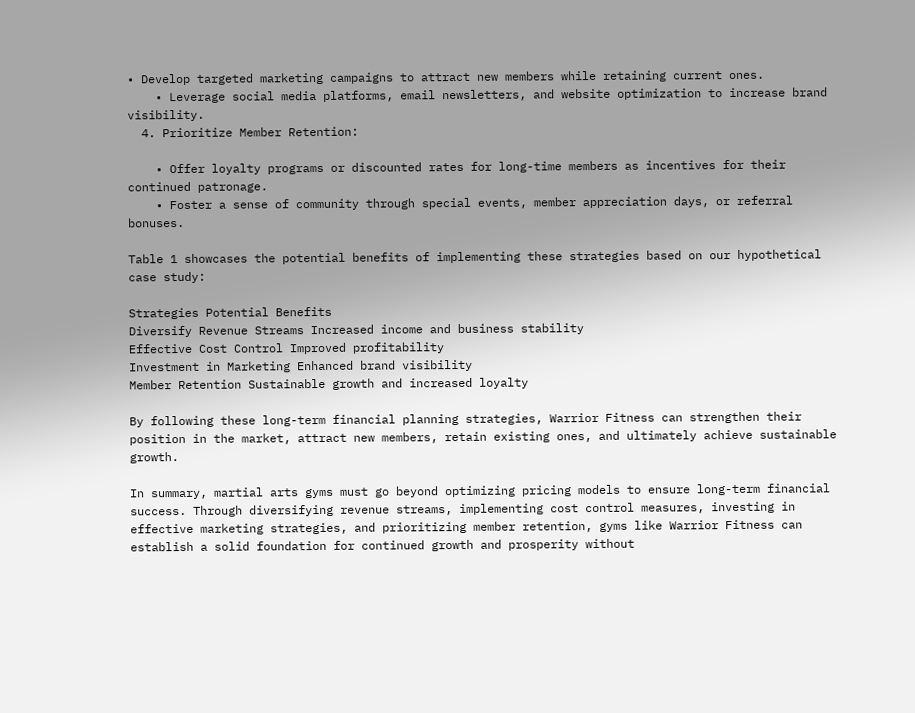• Develop targeted marketing campaigns to attract new members while retaining current ones.
    • Leverage social media platforms, email newsletters, and website optimization to increase brand visibility.
  4. Prioritize Member Retention:

    • Offer loyalty programs or discounted rates for long-time members as incentives for their continued patronage.
    • Foster a sense of community through special events, member appreciation days, or referral bonuses.

Table 1 showcases the potential benefits of implementing these strategies based on our hypothetical case study:

Strategies Potential Benefits
Diversify Revenue Streams Increased income and business stability
Effective Cost Control Improved profitability
Investment in Marketing Enhanced brand visibility
Member Retention Sustainable growth and increased loyalty

By following these long-term financial planning strategies, Warrior Fitness can strengthen their position in the market, attract new members, retain existing ones, and ultimately achieve sustainable growth.

In summary, martial arts gyms must go beyond optimizing pricing models to ensure long-term financial success. Through diversifying revenue streams, implementing cost control measures, investing in effective marketing strategies, and prioritizing member retention, gyms like Warrior Fitness can establish a solid foundation for continued growth and prosperity without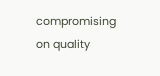compromising on quality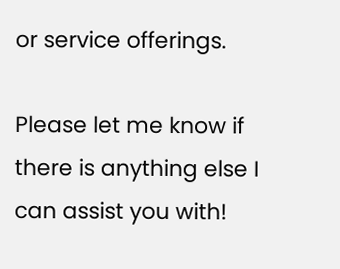or service offerings.

Please let me know if there is anything else I can assist you with!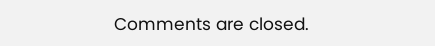Comments are closed.